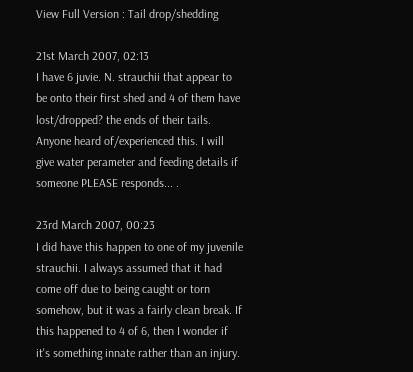View Full Version : Tail drop/shedding

21st March 2007, 02:13
I have 6 juvie. N. strauchii that appear to be onto their first shed and 4 of them have lost/dropped? the ends of their tails. Anyone heard of/experienced this. I will give water perameter and feeding details if someone PLEASE responds... .

23rd March 2007, 00:23
I did have this happen to one of my juvenile strauchii. I always assumed that it had come off due to being caught or torn somehow, but it was a fairly clean break. If this happened to 4 of 6, then I wonder if it's something innate rather than an injury.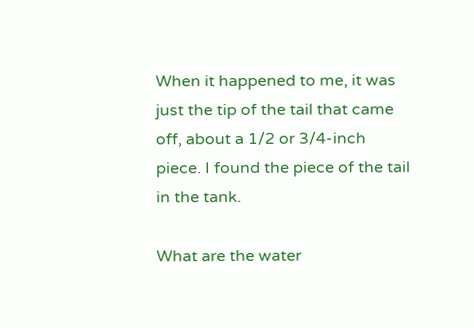When it happened to me, it was just the tip of the tail that came off, about a 1/2 or 3/4-inch piece. I found the piece of the tail in the tank.

What are the water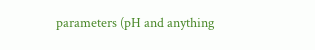parameters (pH and anything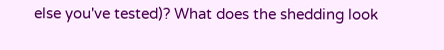else you've tested)? What does the shedding look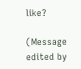like?

(Message edited by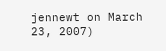jennewt on March 23, 2007)